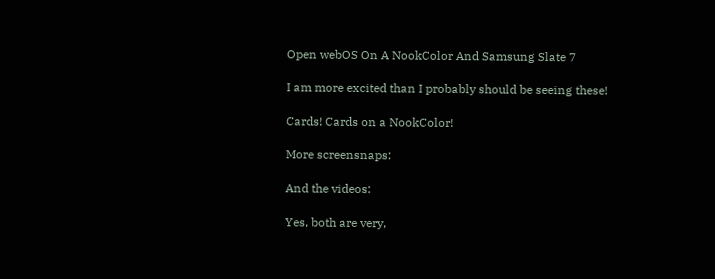Open webOS On A NookColor And Samsung Slate 7

I am more excited than I probably should be seeing these!

Cards! Cards on a NookColor!

More screensnaps:

And the videos:

Yes, both are very,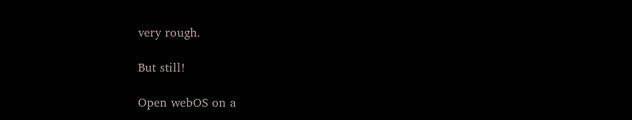very rough.

But still!

Open webOS on a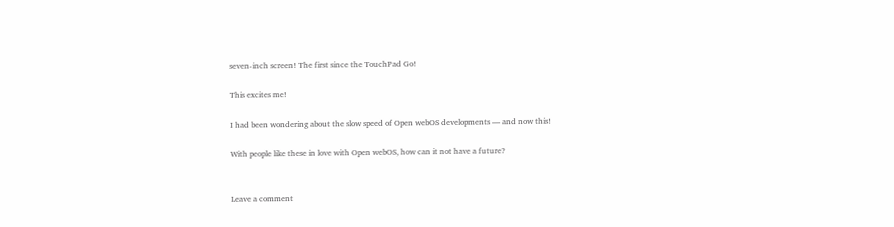seven-inch screen! The first since the TouchPad Go!

This excites me!

I had been wondering about the slow speed of Open webOS developments — and now this!

With people like these in love with Open webOS, how can it not have a future?


Leave a comment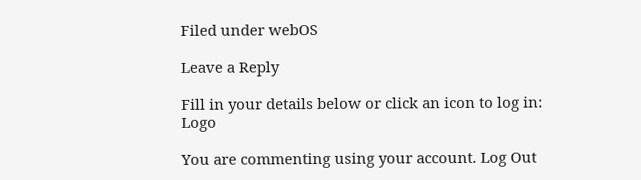Filed under webOS

Leave a Reply

Fill in your details below or click an icon to log in: Logo

You are commenting using your account. Log Out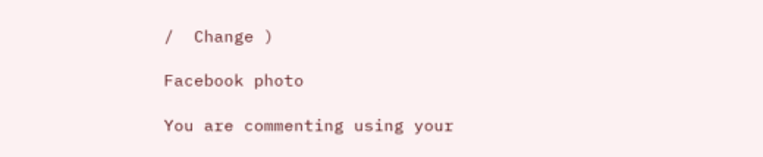/  Change )

Facebook photo

You are commenting using your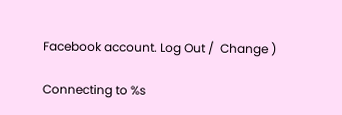Facebook account. Log Out /  Change )

Connecting to %s